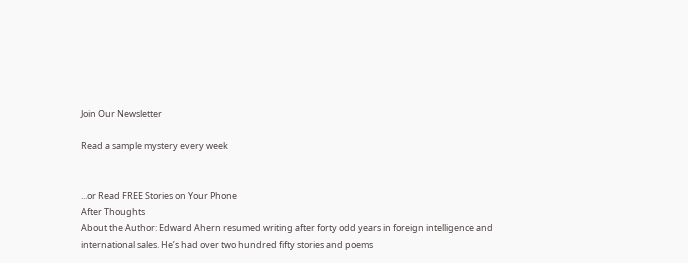Join Our Newsletter

Read a sample mystery every week


...or Read FREE Stories on Your Phone
After Thoughts
About the Author: Edward Ahern resumed writing after forty odd years in foreign intelligence and international sales. He’s had over two hundred fifty stories and poems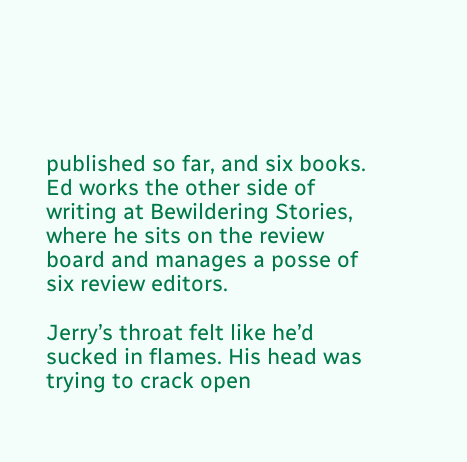published so far, and six books. Ed works the other side of writing at Bewildering Stories, where he sits on the review board and manages a posse of six review editors.

Jerry’s throat felt like he’d sucked in flames. His head was trying to crack open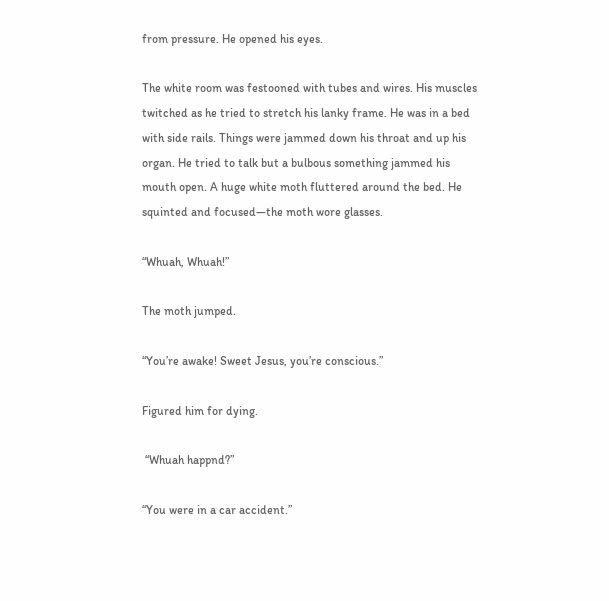from pressure. He opened his eyes.

The white room was festooned with tubes and wires. His muscles twitched as he tried to stretch his lanky frame. He was in a bed with side rails. Things were jammed down his throat and up his organ. He tried to talk but a bulbous something jammed his mouth open. A huge white moth fluttered around the bed. He squinted and focused—the moth wore glasses.

“Whuah, Whuah!”

The moth jumped.

“You’re awake! Sweet Jesus, you’re conscious.”

Figured him for dying.

 “Whuah happnd?”

“You were in a car accident.”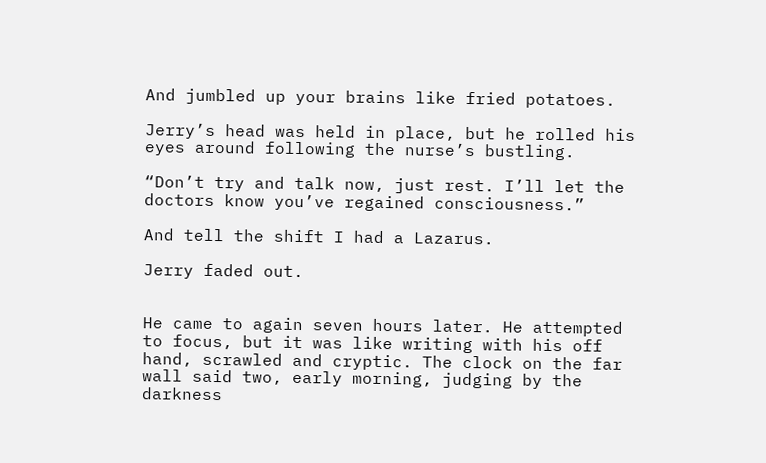And jumbled up your brains like fried potatoes.

Jerry’s head was held in place, but he rolled his eyes around following the nurse’s bustling.

“Don’t try and talk now, just rest. I’ll let the doctors know you’ve regained consciousness.”

And tell the shift I had a Lazarus.

Jerry faded out.


He came to again seven hours later. He attempted to focus, but it was like writing with his off hand, scrawled and cryptic. The clock on the far wall said two, early morning, judging by the darkness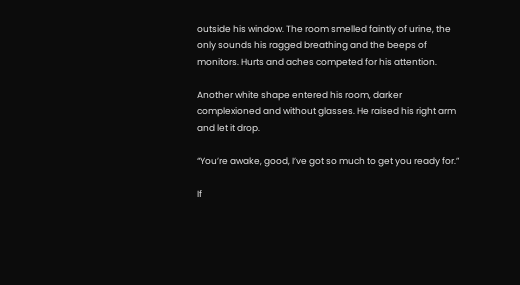outside his window. The room smelled faintly of urine, the only sounds his ragged breathing and the beeps of monitors. Hurts and aches competed for his attention.

Another white shape entered his room, darker complexioned and without glasses. He raised his right arm and let it drop.

“You’re awake, good, I’ve got so much to get you ready for.”

If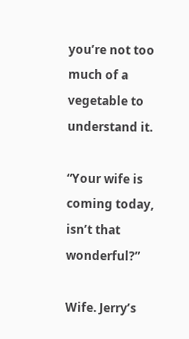you’re not too much of a vegetable to understand it.

“Your wife is coming today, isn’t that wonderful?”

Wife. Jerry’s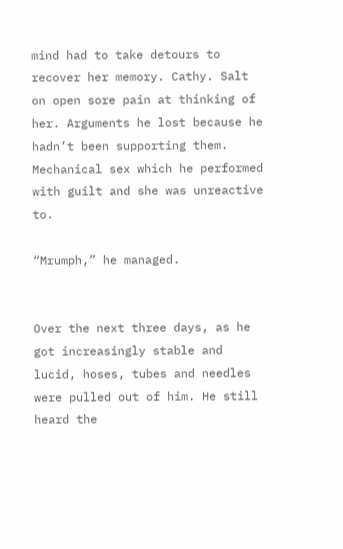mind had to take detours to recover her memory. Cathy. Salt on open sore pain at thinking of her. Arguments he lost because he hadn’t been supporting them. Mechanical sex which he performed with guilt and she was unreactive to.

“Mrumph,” he managed.


Over the next three days, as he got increasingly stable and lucid, hoses, tubes and needles were pulled out of him. He still heard the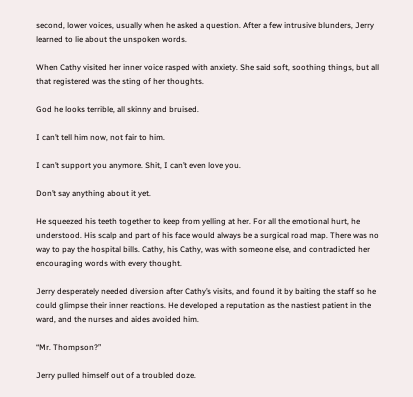second, lower voices, usually when he asked a question. After a few intrusive blunders, Jerry learned to lie about the unspoken words.

When Cathy visited her inner voice rasped with anxiety. She said soft, soothing things, but all that registered was the sting of her thoughts.

God he looks terrible, all skinny and bruised.

I can’t tell him now, not fair to him.

I can’t support you anymore. Shit, I can’t even love you.

Don’t say anything about it yet.

He squeezed his teeth together to keep from yelling at her. For all the emotional hurt, he understood. His scalp and part of his face would always be a surgical road map. There was no way to pay the hospital bills. Cathy, his Cathy, was with someone else, and contradicted her encouraging words with every thought.

Jerry desperately needed diversion after Cathy’s visits, and found it by baiting the staff so he could glimpse their inner reactions. He developed a reputation as the nastiest patient in the ward, and the nurses and aides avoided him.

“Mr. Thompson?”

Jerry pulled himself out of a troubled doze.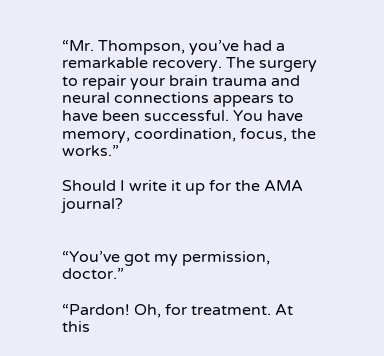“Mr. Thompson, you’ve had a remarkable recovery. The surgery to repair your brain trauma and neural connections appears to have been successful. You have memory, coordination, focus, the works.”

Should I write it up for the AMA journal?


“You’ve got my permission, doctor.”

“Pardon! Oh, for treatment. At this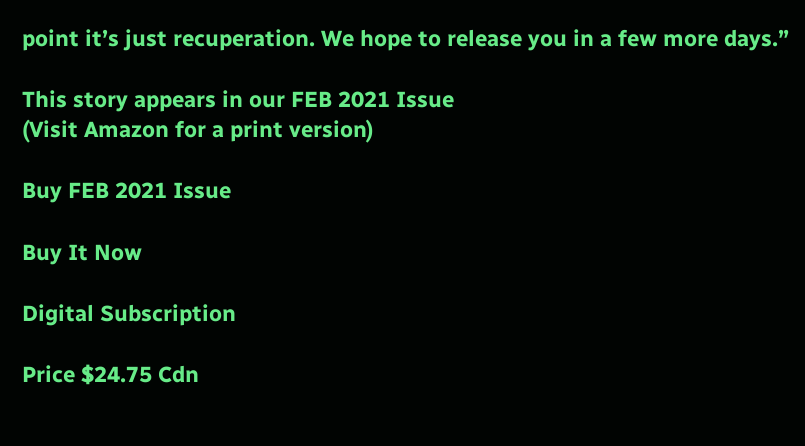point it’s just recuperation. We hope to release you in a few more days.”

This story appears in our FEB 2021 Issue
(Visit Amazon for a print version)

Buy FEB 2021 Issue

Buy It Now

Digital Subscription

Price $24.75 Cdn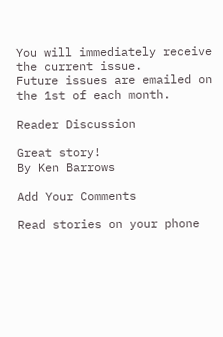You will immediately receive the current issue.
Future issues are emailed on the 1st of each month.

Reader Discussion

Great story!
By Ken Barrows

Add Your Comments

Read stories on your phone